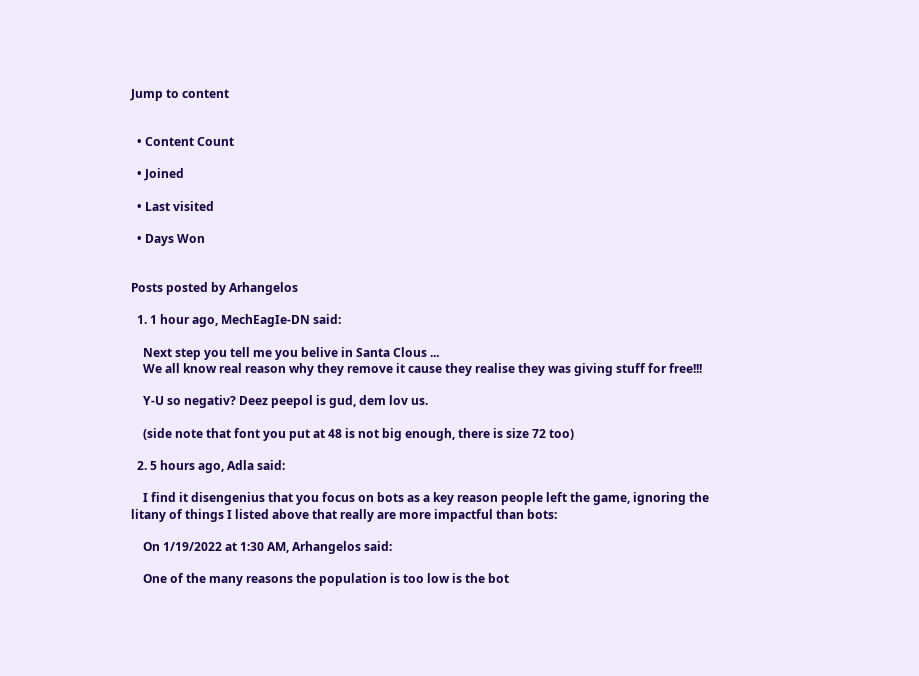Jump to content


  • Content Count

  • Joined

  • Last visited

  • Days Won


Posts posted by Arhangelos

  1. 1 hour ago, MechEagIe-DN said:

    Next step you tell me you belive in Santa Clous ...
    We all know real reason why they remove it cause they realise they was giving stuff for free!!!

    Y-U so negativ? Deez peepol is gud, dem lov us.

    (side note that font you put at 48 is not big enough, there is size 72 too)

  2. 5 hours ago, Adla said:

    I find it disengenius that you focus on bots as a key reason people left the game, ignoring the litany of things I listed above that really are more impactful than bots:

    On 1/19/2022 at 1:30 AM, Arhangelos said:

    One of the many reasons the population is too low is the bot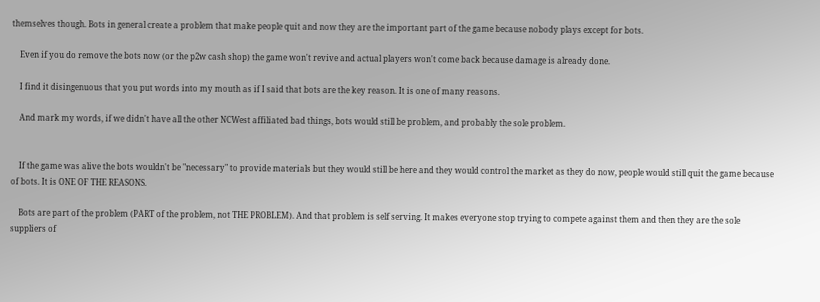themselves though. Bots in general create a problem that make people quit and now they are the important part of the game because nobody plays except for bots.

    Even if you do remove the bots now (or the p2w cash shop) the game won't revive and actual players won't come back because damage is already done.

    I find it disingenuous that you put words into my mouth as if I said that bots are the key reason. It is one of many reasons.

    And mark my words, if we didn't have all the other NCWest affiliated bad things, bots would still be problem, and probably the sole problem.


    If the game was alive the bots wouldn't be "necessary" to provide materials but they would still be here and they would control the market as they do now, people would still quit the game because of bots. It is ONE OF THE REASONS.

    Bots are part of the problem (PART of the problem, not THE PROBLEM). And that problem is self serving. It makes everyone stop trying to compete against them and then they are the sole suppliers of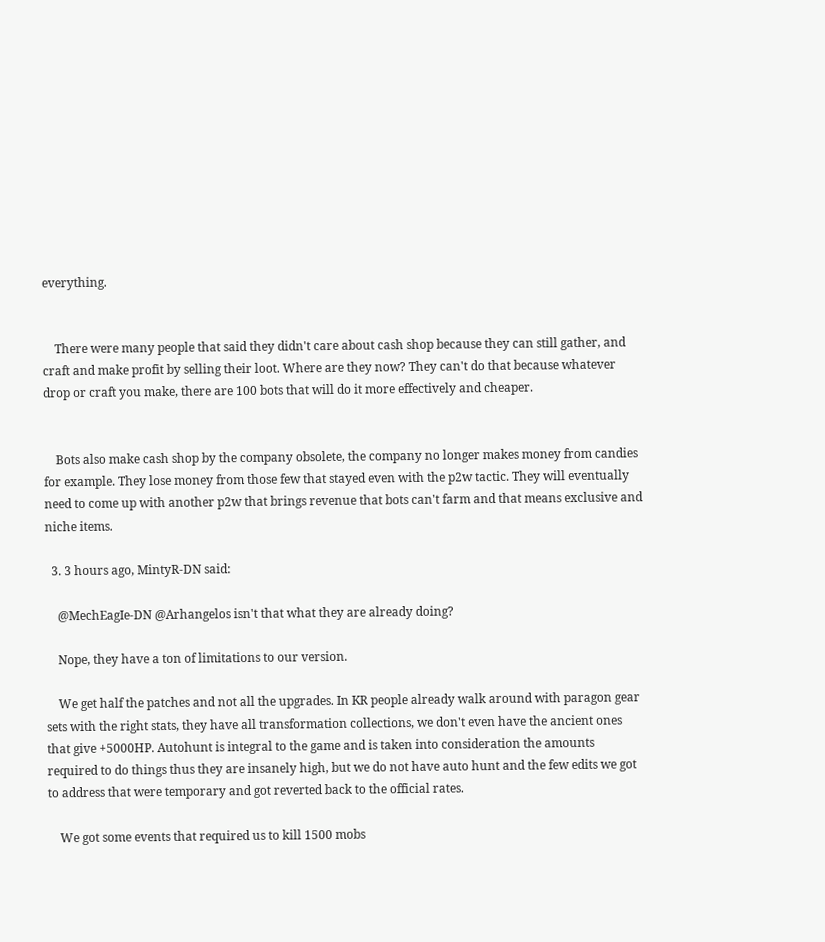everything.


    There were many people that said they didn't care about cash shop because they can still gather, and craft and make profit by selling their loot. Where are they now? They can't do that because whatever drop or craft you make, there are 100 bots that will do it more effectively and cheaper.


    Bots also make cash shop by the company obsolete, the company no longer makes money from candies for example. They lose money from those few that stayed even with the p2w tactic. They will eventually need to come up with another p2w that brings revenue that bots can't farm and that means exclusive and niche items.

  3. 3 hours ago, MintyR-DN said:

    @MechEagIe-DN @Arhangelos isn't that what they are already doing?

    Nope, they have a ton of limitations to our version.

    We get half the patches and not all the upgrades. In KR people already walk around with paragon gear sets with the right stats, they have all transformation collections, we don't even have the ancient ones that give +5000HP. Autohunt is integral to the game and is taken into consideration the amounts required to do things thus they are insanely high, but we do not have auto hunt and the few edits we got to address that were temporary and got reverted back to the official rates.

    We got some events that required us to kill 1500 mobs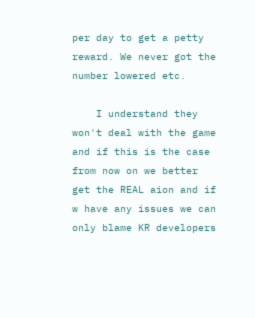per day to get a petty reward. We never got the number lowered etc.

    I understand they won't deal with the game and if this is the case from now on we better get the REAL aion and if w have any issues we can only blame KR developers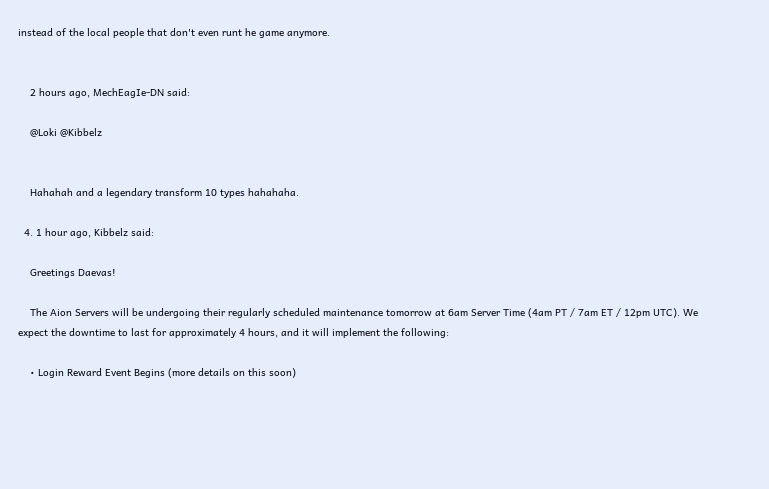instead of the local people that don't even runt he game anymore.


    2 hours ago, MechEagIe-DN said:

    @Loki @Kibbelz


    Hahahah and a legendary transform 10 types hahahaha.

  4. 1 hour ago, Kibbelz said:

    Greetings Daevas!

    The Aion Servers will be undergoing their regularly scheduled maintenance tomorrow at 6am Server Time (4am PT / 7am ET / 12pm UTC). We expect the downtime to last for approximately 4 hours, and it will implement the following:

    • Login Reward Event Begins (more details on this soon)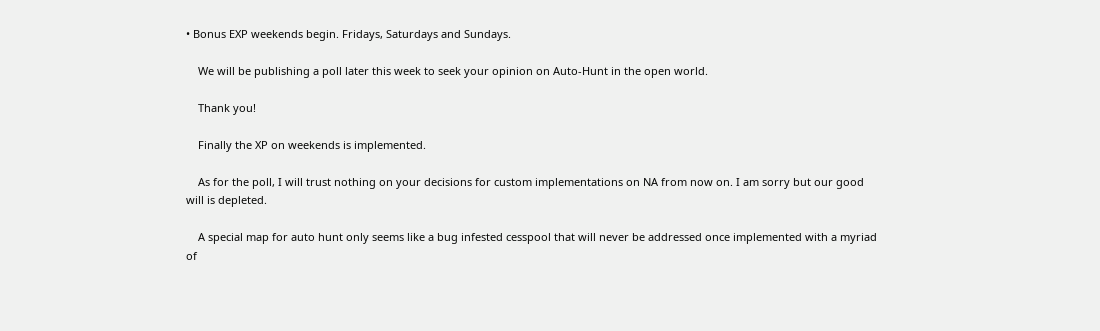• Bonus EXP weekends begin. Fridays, Saturdays and Sundays.

    We will be publishing a poll later this week to seek your opinion on Auto-Hunt in the open world.

    Thank you!

    Finally the XP on weekends is implemented.

    As for the poll, I will trust nothing on your decisions for custom implementations on NA from now on. I am sorry but our good will is depleted.

    A special map for auto hunt only seems like a bug infested cesspool that will never be addressed once implemented with a myriad of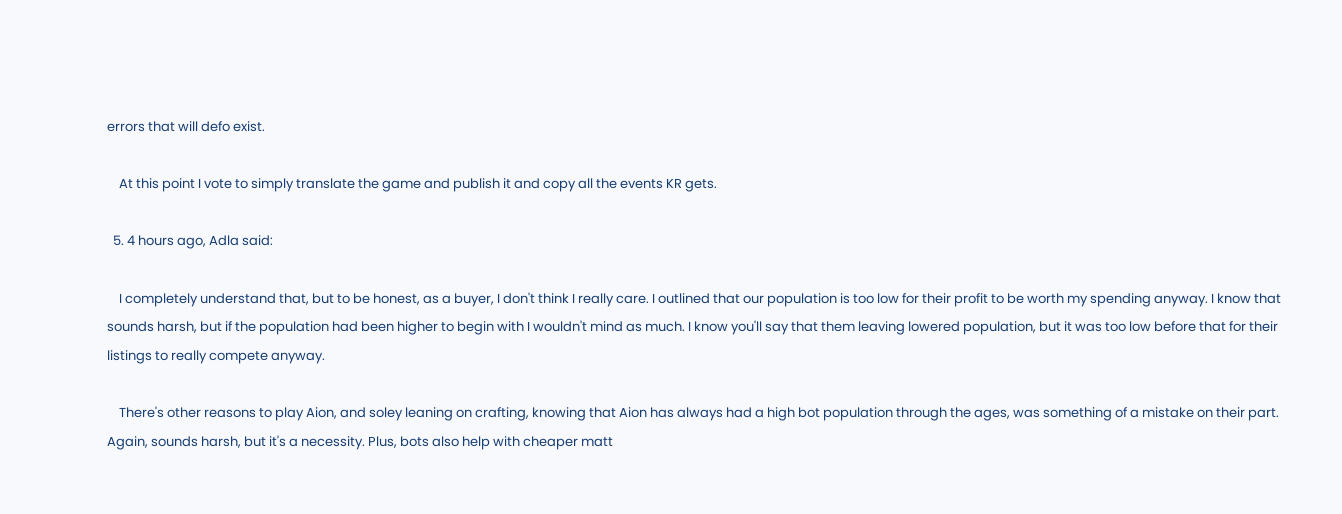errors that will defo exist.

    At this point I vote to simply translate the game and publish it and copy all the events KR gets.

  5. 4 hours ago, Adla said:

    I completely understand that, but to be honest, as a buyer, I don't think I really care. I outlined that our population is too low for their profit to be worth my spending anyway. I know that sounds harsh, but if the population had been higher to begin with I wouldn't mind as much. I know you'll say that them leaving lowered population, but it was too low before that for their listings to really compete anyway.

    There's other reasons to play Aion, and soley leaning on crafting, knowing that Aion has always had a high bot population through the ages, was something of a mistake on their part. Again, sounds harsh, but it's a necessity. Plus, bots also help with cheaper matt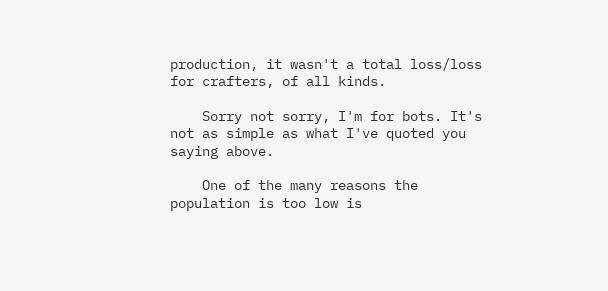production, it wasn't a total loss/loss for crafters, of all kinds.

    Sorry not sorry, I'm for bots. It's not as simple as what I've quoted you saying above.

    One of the many reasons the population is too low is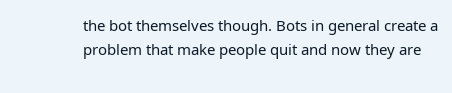the bot themselves though. Bots in general create a problem that make people quit and now they are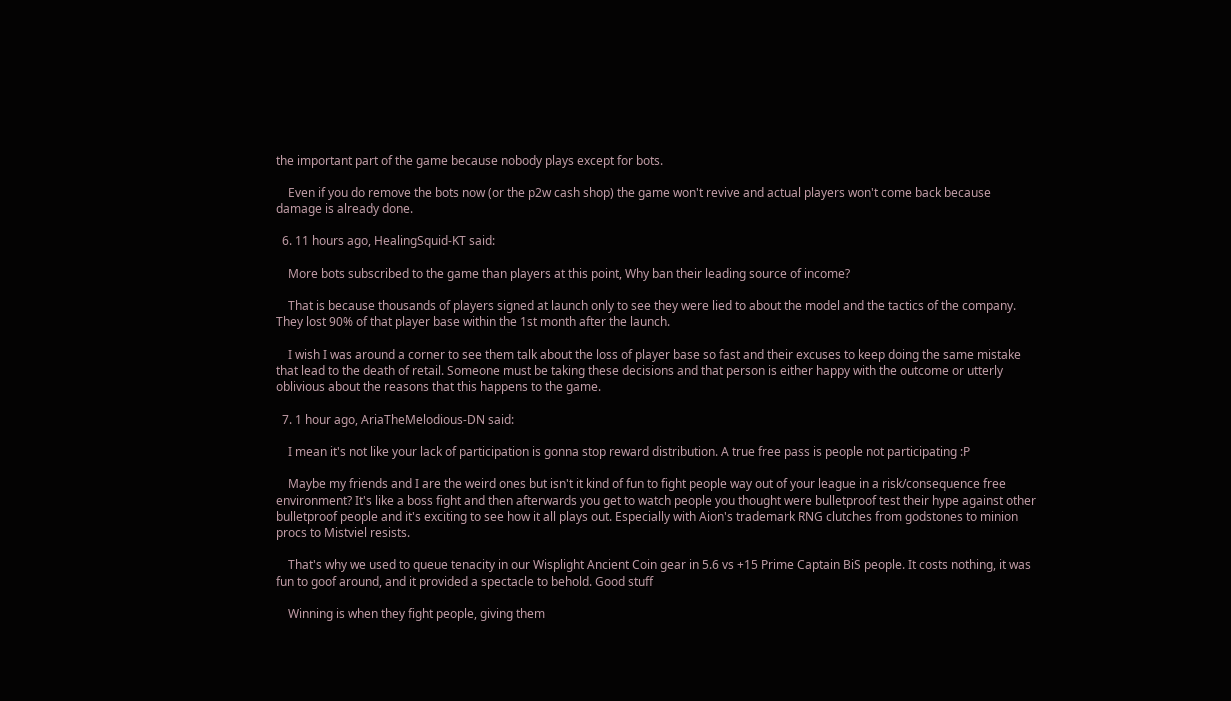the important part of the game because nobody plays except for bots.

    Even if you do remove the bots now (or the p2w cash shop) the game won't revive and actual players won't come back because damage is already done.

  6. 11 hours ago, HealingSquid-KT said:

    More bots subscribed to the game than players at this point, Why ban their leading source of income?

    That is because thousands of players signed at launch only to see they were lied to about the model and the tactics of the company. They lost 90% of that player base within the 1st month after the launch.

    I wish I was around a corner to see them talk about the loss of player base so fast and their excuses to keep doing the same mistake that lead to the death of retail. Someone must be taking these decisions and that person is either happy with the outcome or utterly oblivious about the reasons that this happens to the game.

  7. 1 hour ago, AriaTheMelodious-DN said:

    I mean it's not like your lack of participation is gonna stop reward distribution. A true free pass is people not participating :P

    Maybe my friends and I are the weird ones but isn't it kind of fun to fight people way out of your league in a risk/consequence free environment? It's like a boss fight and then afterwards you get to watch people you thought were bulletproof test their hype against other bulletproof people and it's exciting to see how it all plays out. Especially with Aion's trademark RNG clutches from godstones to minion procs to Mistviel resists.

    That's why we used to queue tenacity in our Wisplight Ancient Coin gear in 5.6 vs +15 Prime Captain BiS people. It costs nothing, it was fun to goof around, and it provided a spectacle to behold. Good stuff

    Winning is when they fight people, giving them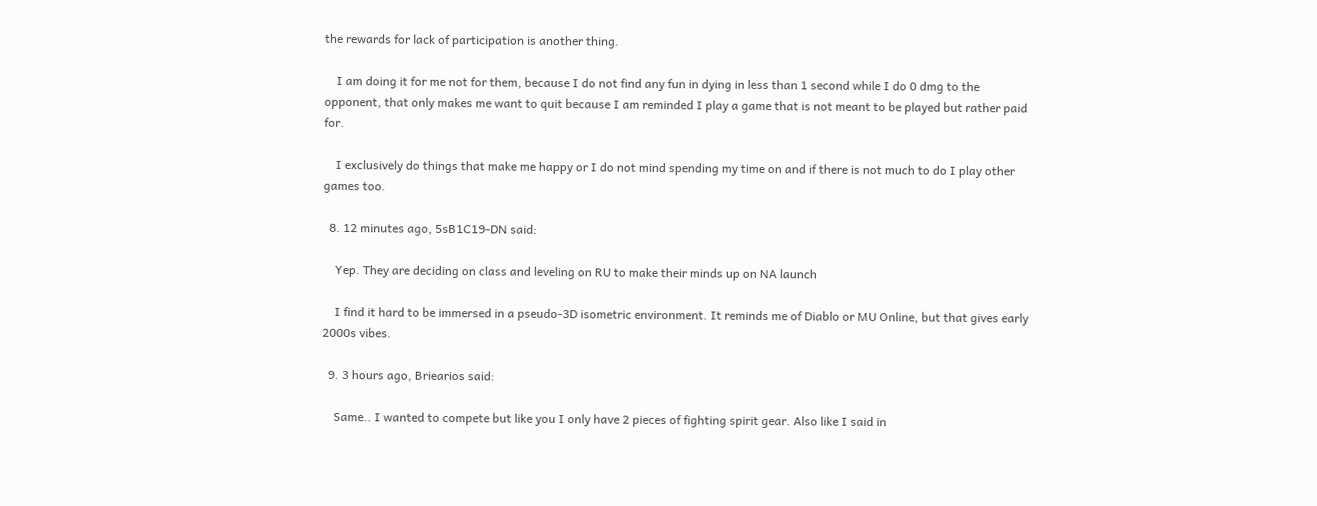the rewards for lack of participation is another thing.

    I am doing it for me not for them, because I do not find any fun in dying in less than 1 second while I do 0 dmg to the opponent, that only makes me want to quit because I am reminded I play a game that is not meant to be played but rather paid for.

    I exclusively do things that make me happy or I do not mind spending my time on and if there is not much to do I play other games too.

  8. 12 minutes ago, 5sB1C19-DN said:

    Yep. They are deciding on class and leveling on RU to make their minds up on NA launch

    I find it hard to be immersed in a pseudo-3D isometric environment. It reminds me of Diablo or MU Online, but that gives early 2000s vibes.

  9. 3 hours ago, Briearios said:

    Same.. I wanted to compete but like you I only have 2 pieces of fighting spirit gear. Also like I said in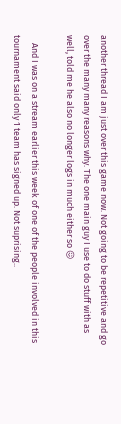another thread I am just over this game now. Not going to be repetitive and go over the many many reasons why. The one main guy I use to do stuff with as well, told me he also no longer logs in much either so 😖

    And I was on a stream earlier this week of one of the people involved in this tournament said only 1 team has signed up. Not suprising..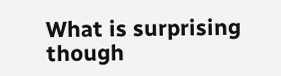What is surprising though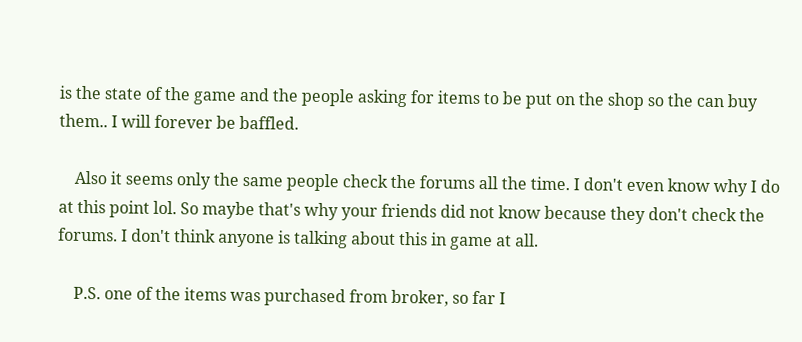is the state of the game and the people asking for items to be put on the shop so the can buy them.. I will forever be baffled.

    Also it seems only the same people check the forums all the time. I don't even know why I do at this point lol. So maybe that's why your friends did not know because they don't check the forums. I don't think anyone is talking about this in game at all.

    P.S. one of the items was purchased from broker, so far I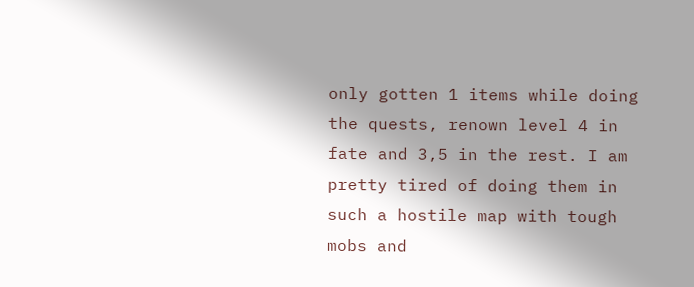only gotten 1 items while doing the quests, renown level 4 in fate and 3,5 in the rest. I am pretty tired of doing them in such a hostile map with tough mobs and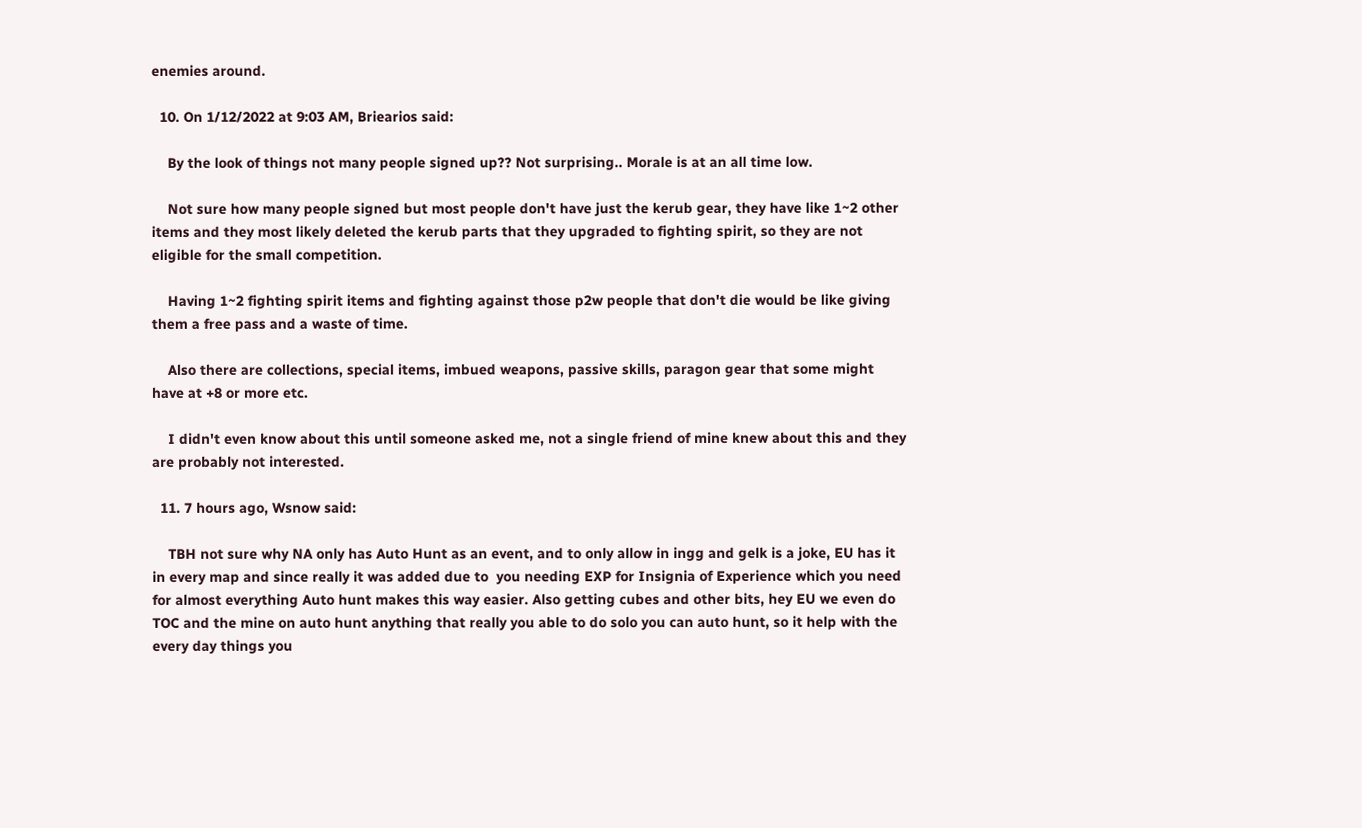enemies around.

  10. On 1/12/2022 at 9:03 AM, Briearios said:

    By the look of things not many people signed up?? Not surprising.. Morale is at an all time low.

    Not sure how many people signed but most people don't have just the kerub gear, they have like 1~2 other items and they most likely deleted the kerub parts that they upgraded to fighting spirit, so they are not eligible for the small competition.

    Having 1~2 fighting spirit items and fighting against those p2w people that don't die would be like giving them a free pass and a waste of time.

    Also there are collections, special items, imbued weapons, passive skills, paragon gear that some might have at +8 or more etc.

    I didn't even know about this until someone asked me, not a single friend of mine knew about this and they are probably not interested.

  11. 7 hours ago, Wsnow said:

    TBH not sure why NA only has Auto Hunt as an event, and to only allow in ingg and gelk is a joke, EU has it in every map and since really it was added due to  you needing EXP for Insignia of Experience which you need for almost everything Auto hunt makes this way easier. Also getting cubes and other bits, hey EU we even do TOC and the mine on auto hunt anything that really you able to do solo you can auto hunt, so it help with the every day things you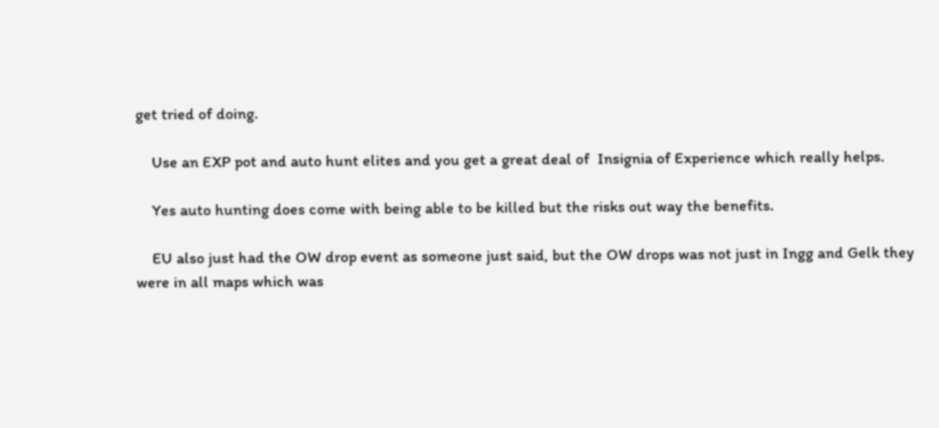get tried of doing.

    Use an EXP pot and auto hunt elites and you get a great deal of  Insignia of Experience which really helps.

    Yes auto hunting does come with being able to be killed but the risks out way the benefits.

    EU also just had the OW drop event as someone just said, but the OW drops was not just in Ingg and Gelk they were in all maps which was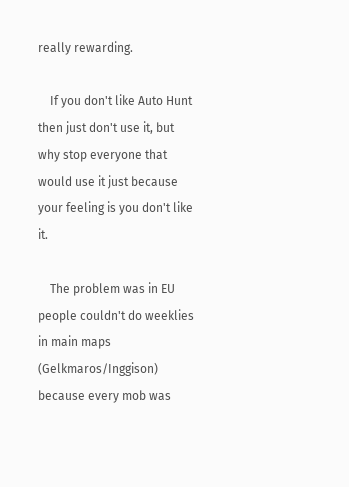really rewarding.

    If you don't like Auto Hunt then just don't use it, but why stop everyone that would use it just because your feeling is you don't like it.

    The problem was in EU people couldn't do weeklies in main maps (Gelkmaros/Inggison) because every mob was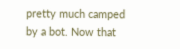pretty much camped by a bot. Now that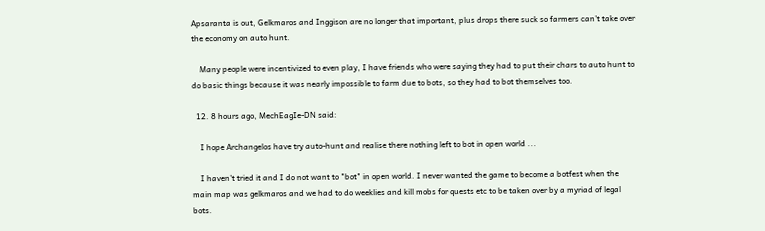Apsaranta is out, Gelkmaros and Inggison are no longer that important, plus drops there suck so farmers can't take over the economy on auto hunt.

    Many people were incentivized to even play, I have friends who were saying they had to put their chars to auto hunt to do basic things because it was nearly impossible to farm due to bots, so they had to bot themselves too.

  12. 8 hours ago, MechEagIe-DN said:

    I hope Archangelos have try auto-hunt and realise there nothing left to bot in open world ...

    I haven't tried it and I do not want to "bot" in open world. I never wanted the game to become a botfest when the main map was gelkmaros and we had to do weeklies and kill mobs for quests etc to be taken over by a myriad of legal bots.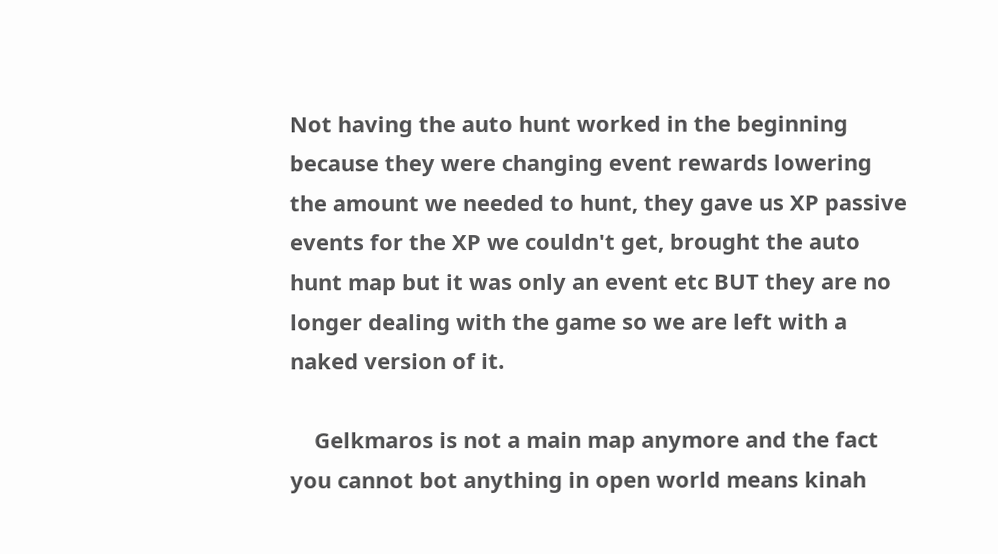Not having the auto hunt worked in the beginning because they were changing event rewards lowering the amount we needed to hunt, they gave us XP passive events for the XP we couldn't get, brought the auto hunt map but it was only an event etc BUT they are no longer dealing with the game so we are left with a naked version of it.

    Gelkmaros is not a main map anymore and the fact you cannot bot anything in open world means kinah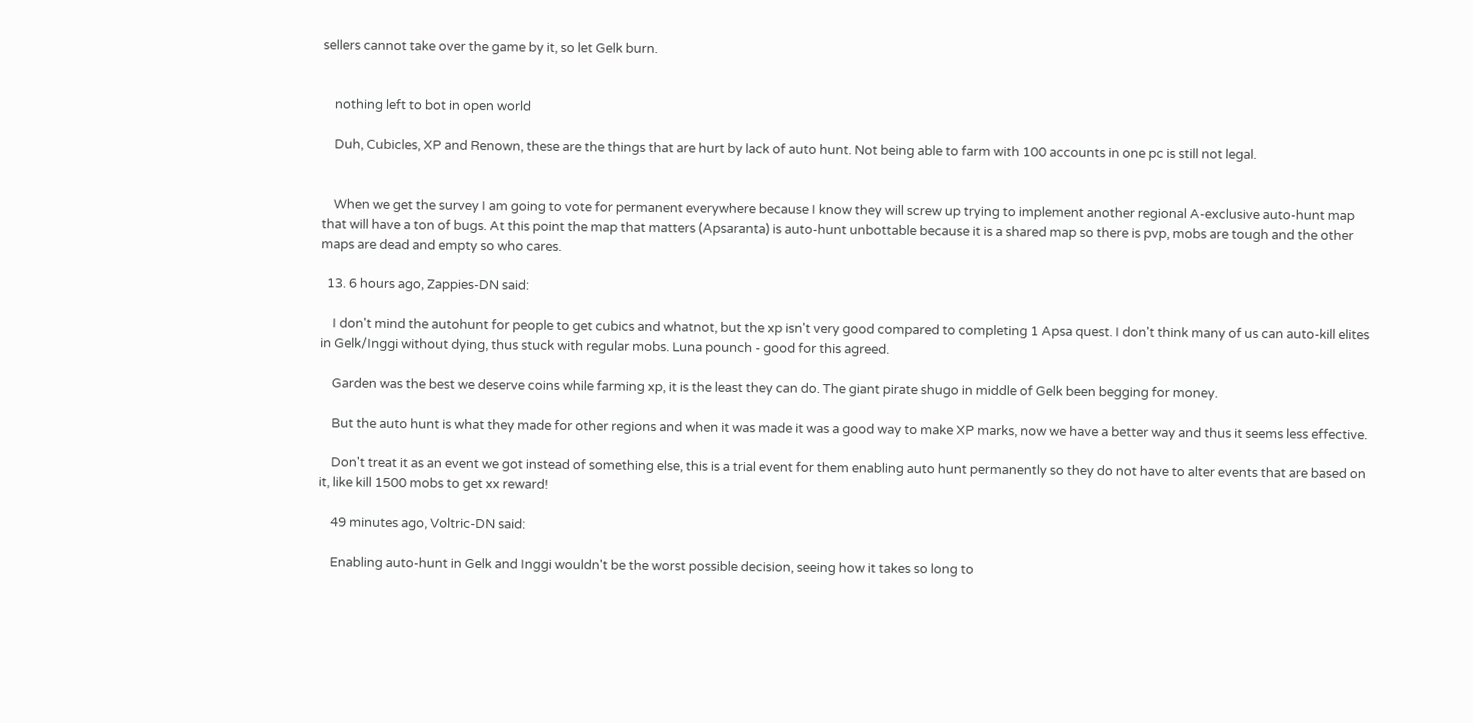sellers cannot take over the game by it, so let Gelk burn.


    nothing left to bot in open world

    Duh, Cubicles, XP and Renown, these are the things that are hurt by lack of auto hunt. Not being able to farm with 100 accounts in one pc is still not legal.


    When we get the survey I am going to vote for permanent everywhere because I know they will screw up trying to implement another regional A-exclusive auto-hunt map that will have a ton of bugs. At this point the map that matters (Apsaranta) is auto-hunt unbottable because it is a shared map so there is pvp, mobs are tough and the other maps are dead and empty so who cares.

  13. 6 hours ago, Zappies-DN said:

    I don't mind the autohunt for people to get cubics and whatnot, but the xp isn't very good compared to completing 1 Apsa quest. I don't think many of us can auto-kill elites in Gelk/Inggi without dying, thus stuck with regular mobs. Luna pounch - good for this agreed.

    Garden was the best we deserve coins while farming xp, it is the least they can do. The giant pirate shugo in middle of Gelk been begging for money.

    But the auto hunt is what they made for other regions and when it was made it was a good way to make XP marks, now we have a better way and thus it seems less effective.

    Don't treat it as an event we got instead of something else, this is a trial event for them enabling auto hunt permanently so they do not have to alter events that are based on it, like kill 1500 mobs to get xx reward!

    49 minutes ago, Voltric-DN said:

    Enabling auto-hunt in Gelk and Inggi wouldn't be the worst possible decision, seeing how it takes so long to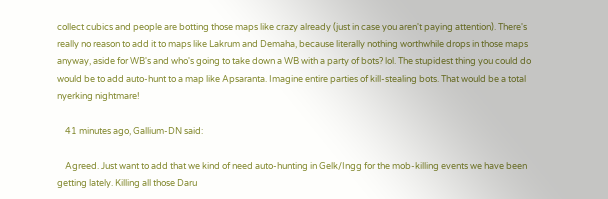collect cubics and people are botting those maps like crazy already (just in case you aren't paying attention). There's really no reason to add it to maps like Lakrum and Demaha, because literally nothing worthwhile drops in those maps anyway, aside for WB's and who's going to take down a WB with a party of bots? lol. The stupidest thing you could do would be to add auto-hunt to a map like Apsaranta. Imagine entire parties of kill-stealing bots. That would be a total nyerking nightmare!

    41 minutes ago, Gallium-DN said:

    Agreed. Just want to add that we kind of need auto-hunting in Gelk/Ingg for the mob-killing events we have been getting lately. Killing all those Daru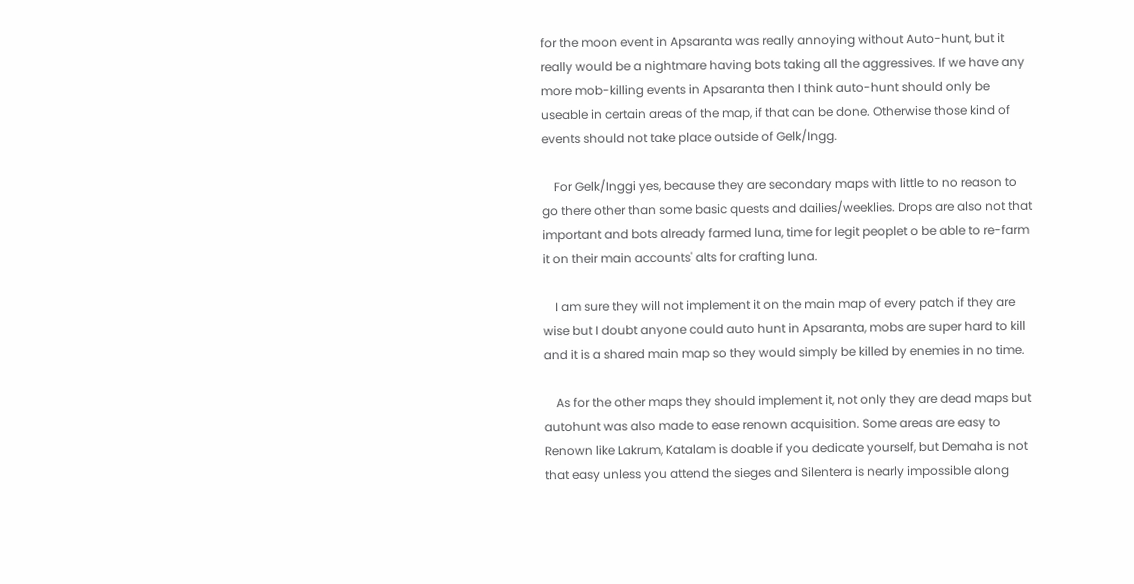for the moon event in Apsaranta was really annoying without Auto-hunt, but it really would be a nightmare having bots taking all the aggressives. If we have any more mob-killing events in Apsaranta then I think auto-hunt should only be useable in certain areas of the map, if that can be done. Otherwise those kind of events should not take place outside of Gelk/Ingg.

    For Gelk/Inggi yes, because they are secondary maps with little to no reason to go there other than some basic quests and dailies/weeklies. Drops are also not that important and bots already farmed luna, time for legit peoplet o be able to re-farm it on their main accounts' alts for crafting luna.

    I am sure they will not implement it on the main map of every patch if they are wise but I doubt anyone could auto hunt in Apsaranta, mobs are super hard to kill and it is a shared main map so they would simply be killed by enemies in no time.

    As for the other maps they should implement it, not only they are dead maps but autohunt was also made to ease renown acquisition. Some areas are easy to Renown like Lakrum, Katalam is doable if you dedicate yourself, but Demaha is not that easy unless you attend the sieges and Silentera is nearly impossible along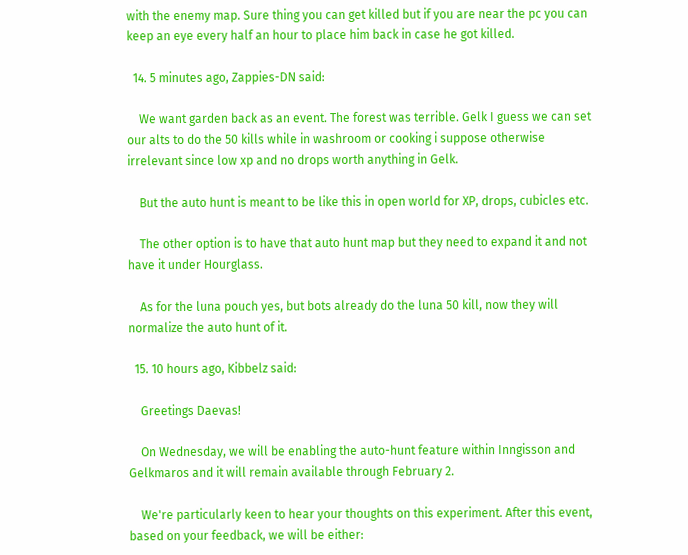with the enemy map. Sure thing you can get killed but if you are near the pc you can keep an eye every half an hour to place him back in case he got killed.

  14. 5 minutes ago, Zappies-DN said:

    We want garden back as an event. The forest was terrible. Gelk I guess we can set our alts to do the 50 kills while in washroom or cooking i suppose otherwise irrelevant since low xp and no drops worth anything in Gelk.

    But the auto hunt is meant to be like this in open world for XP, drops, cubicles etc.

    The other option is to have that auto hunt map but they need to expand it and not have it under Hourglass.

    As for the luna pouch yes, but bots already do the luna 50 kill, now they will normalize the auto hunt of it.

  15. 10 hours ago, Kibbelz said:

    Greetings Daevas!

    On Wednesday, we will be enabling the auto-hunt feature within Inngisson and Gelkmaros and it will remain available through February 2.

    We're particularly keen to hear your thoughts on this experiment. After this event, based on your feedback, we will be either: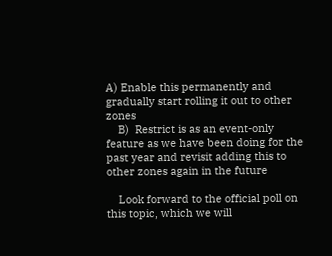A) Enable this permanently and gradually start rolling it out to other zones
    B)  Restrict is as an event-only feature as we have been doing for the past year and revisit adding this to other zones again in the future

    Look forward to the official poll on this topic, which we will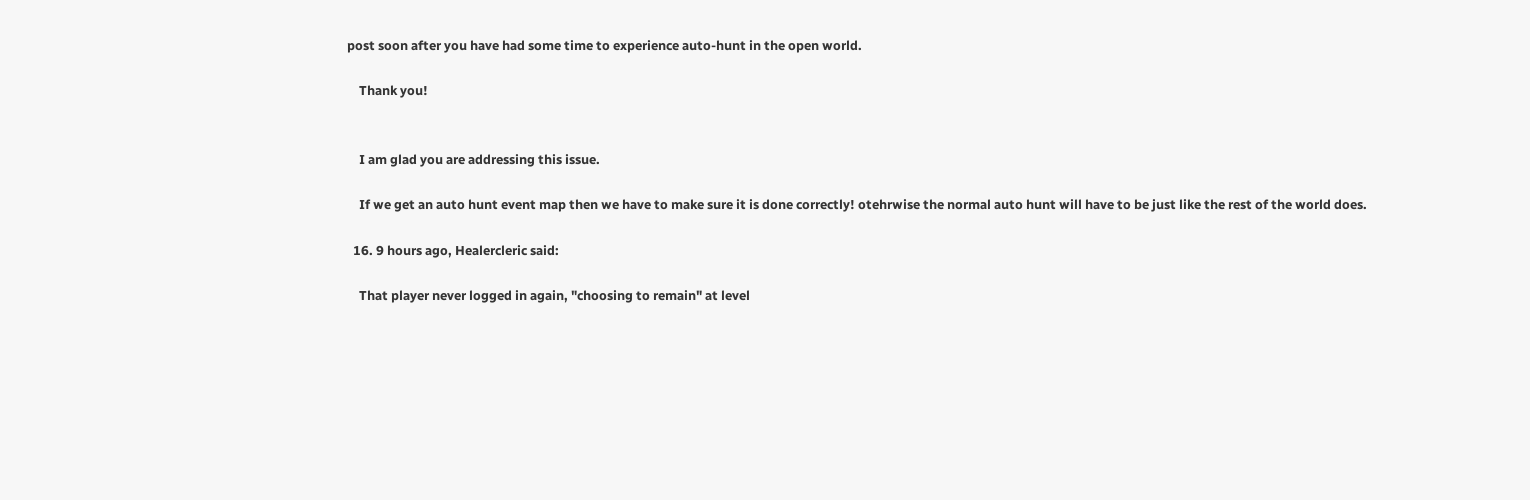post soon after you have had some time to experience auto-hunt in the open world.

    Thank you!


    I am glad you are addressing this issue.

    If we get an auto hunt event map then we have to make sure it is done correctly! otehrwise the normal auto hunt will have to be just like the rest of the world does.

  16. 9 hours ago, Healercleric said:

    That player never logged in again, "choosing to remain" at level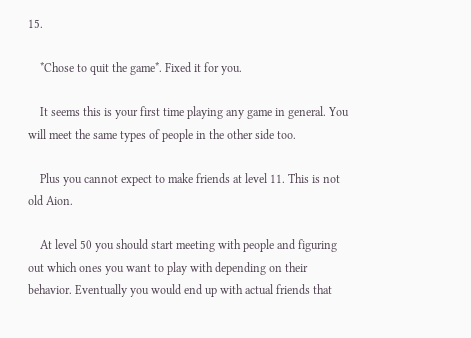15.

    *Chose to quit the game*. Fixed it for you.

    It seems this is your first time playing any game in general. You will meet the same types of people in the other side too.

    Plus you cannot expect to make friends at level 11. This is not old Aion.

    At level 50 you should start meeting with people and figuring out which ones you want to play with depending on their behavior. Eventually you would end up with actual friends that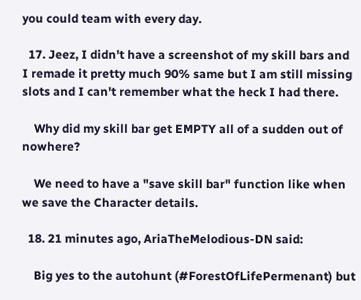you could team with every day.

  17. Jeez, I didn't have a screenshot of my skill bars and I remade it pretty much 90% same but I am still missing slots and I can't remember what the heck I had there.

    Why did my skill bar get EMPTY all of a sudden out of nowhere?

    We need to have a "save skill bar" function like when we save the Character details.

  18. 21 minutes ago, AriaTheMelodious-DN said:

    Big yes to the autohunt (#ForestOfLifePermenant) but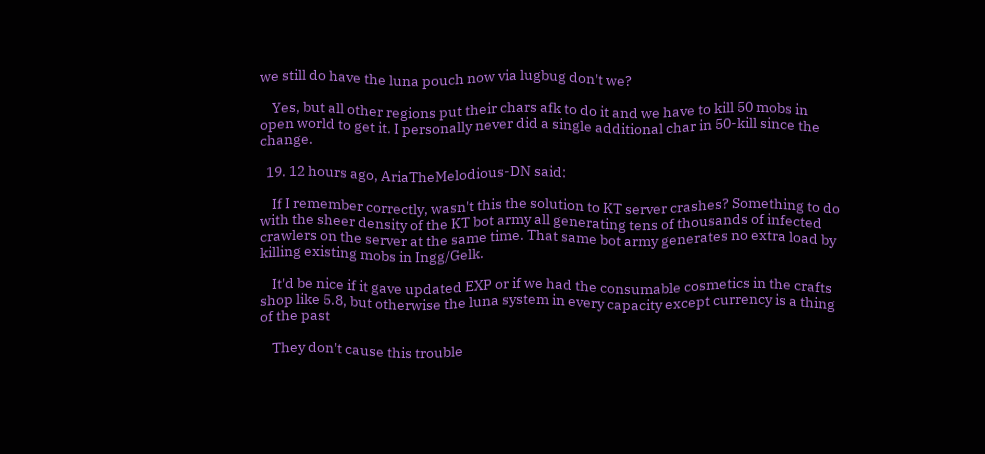we still do have the luna pouch now via lugbug don't we?

    Yes, but all other regions put their chars afk to do it and we have to kill 50 mobs in open world to get it. I personally never did a single additional char in 50-kill since the change.

  19. 12 hours ago, AriaTheMelodious-DN said:

    If I remember correctly, wasn't this the solution to KT server crashes? Something to do with the sheer density of the KT bot army all generating tens of thousands of infected crawlers on the server at the same time. That same bot army generates no extra load by killing existing mobs in Ingg/Gelk.

    It'd be nice if it gave updated EXP or if we had the consumable cosmetics in the crafts shop like 5.8, but otherwise the luna system in every capacity except currency is a thing of the past

    They don't cause this trouble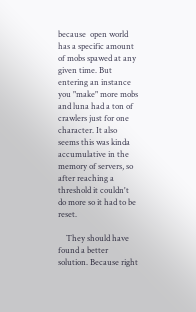because  open world has a specific amount of mobs spawed at any given time. But entering an instance you "make" more mobs and luna had a ton of crawlers just for one character. It also seems this was kinda accumulative in the memory of servers, so after reaching a threshold it couldn't do more so it had to be reset.

    They should have found a better solution. Because right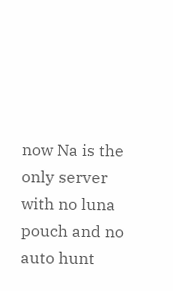now Na is the only server with no luna pouch and no auto hunt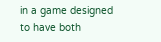in a game designed to have both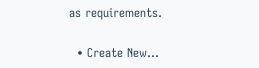as requirements.

  • Create New...